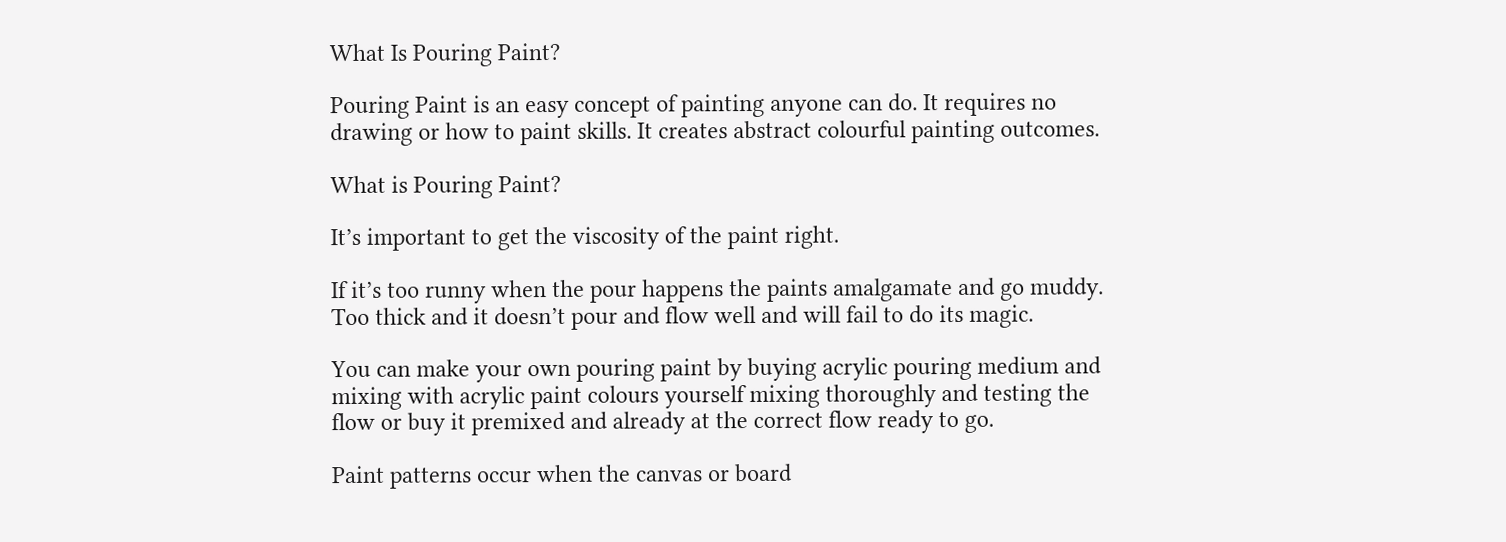What Is Pouring Paint?

Pouring Paint is an easy concept of painting anyone can do. It requires no drawing or how to paint skills. It creates abstract colourful painting outcomes.

What is Pouring Paint?

It’s important to get the viscosity of the paint right.

If it’s too runny when the pour happens the paints amalgamate and go muddy. Too thick and it doesn’t pour and flow well and will fail to do its magic.

You can make your own pouring paint by buying acrylic pouring medium and mixing with acrylic paint colours yourself mixing thoroughly and testing the flow or buy it premixed and already at the correct flow ready to go.

Paint patterns occur when the canvas or board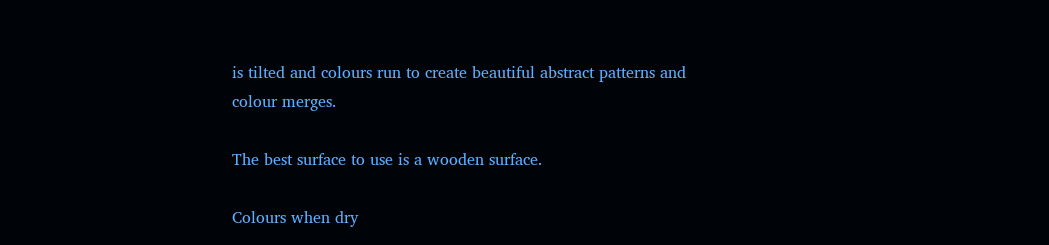is tilted and colours run to create beautiful abstract patterns and colour merges.

The best surface to use is a wooden surface.

Colours when dry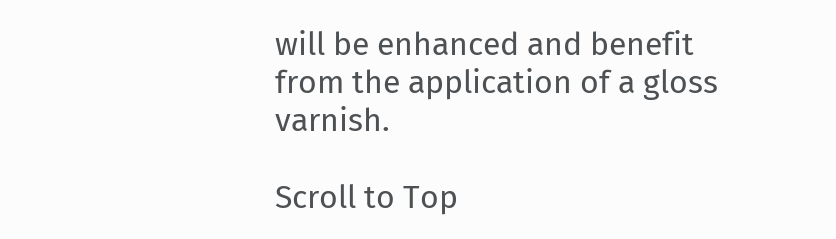will be enhanced and benefit from the application of a gloss varnish.

Scroll to Top